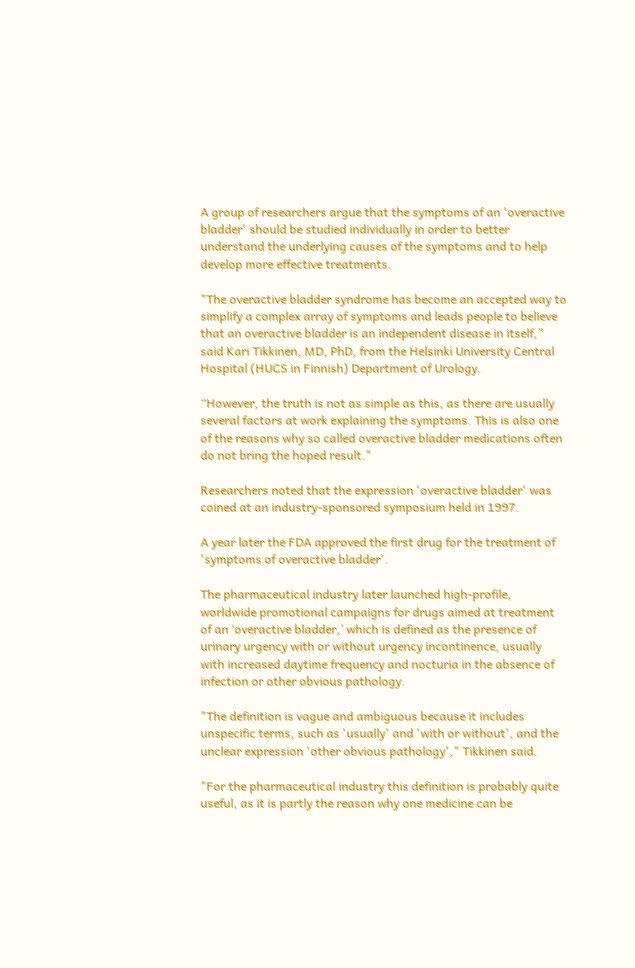A group of researchers argue that the symptoms of an 'overactive bladder' should be studied individually in order to better understand the underlying causes of the symptoms and to help develop more effective treatments.

"The overactive bladder syndrome has become an accepted way to simplify a complex array of symptoms and leads people to believe that an overactive bladder is an independent disease in itself,” said Kari Tikkinen, MD, PhD, from the Helsinki University Central Hospital (HUCS in Finnish) Department of Urology.

“However, the truth is not as simple as this, as there are usually several factors at work explaining the symptoms. This is also one of the reasons why so called overactive bladder medications often do not bring the hoped result."

Researchers noted that the expression 'overactive bladder' was coined at an industry-sponsored symposium held in 1997.

A year later the FDA approved the first drug for the treatment of 'symptoms of overactive bladder'.

The pharmaceutical industry later launched high-profile, worldwide promotional campaigns for drugs aimed at treatment of an ‘overactive bladder,’ which is defined as the presence of urinary urgency with or without urgency incontinence, usually with increased daytime frequency and nocturia in the absence of infection or other obvious pathology.

"The definition is vague and ambiguous because it includes unspecific terms, such as 'usually' and 'with or without', and the unclear expression 'other obvious pathology'," Tikkinen said.

"For the pharmaceutical industry this definition is probably quite useful, as it is partly the reason why one medicine can be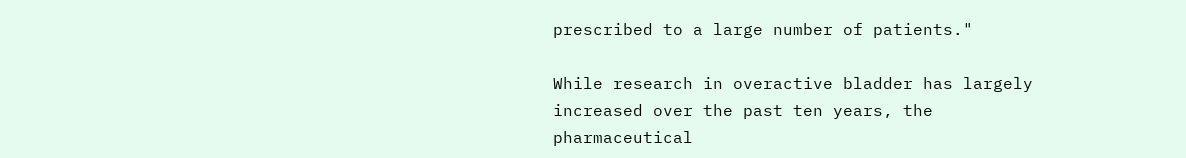prescribed to a large number of patients."

While research in overactive bladder has largely increased over the past ten years, the pharmaceutical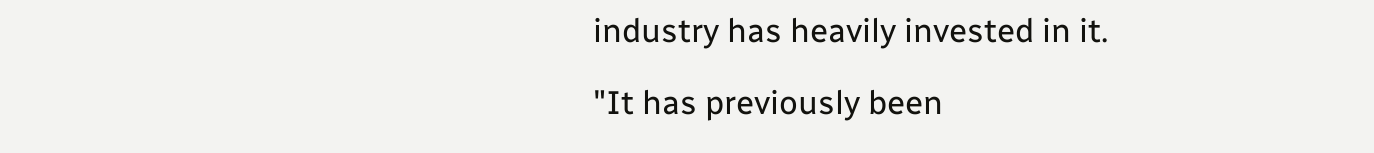industry has heavily invested in it.

"It has previously been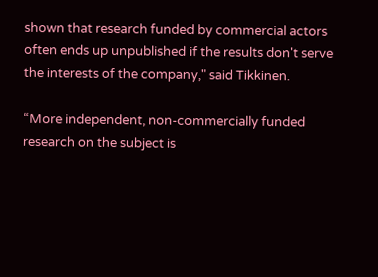shown that research funded by commercial actors often ends up unpublished if the results don't serve the interests of the company," said Tikkinen.

“More independent, non-commercially funded research on the subject is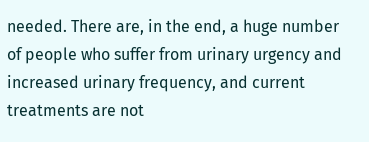needed. There are, in the end, a huge number of people who suffer from urinary urgency and increased urinary frequency, and current treatments are not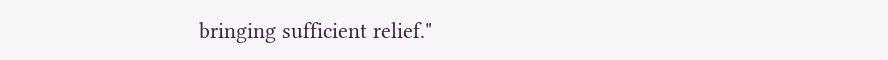bringing sufficient relief."